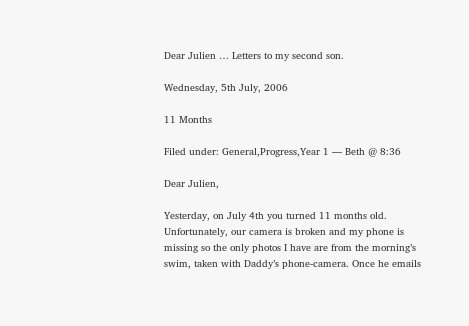Dear Julien … Letters to my second son.

Wednesday, 5th July, 2006

11 Months

Filed under: General,Progress,Year 1 — Beth @ 8:36

Dear Julien,

Yesterday, on July 4th you turned 11 months old. Unfortunately, our camera is broken and my phone is missing so the only photos I have are from the morning’s swim, taken with Daddy’s phone-camera. Once he emails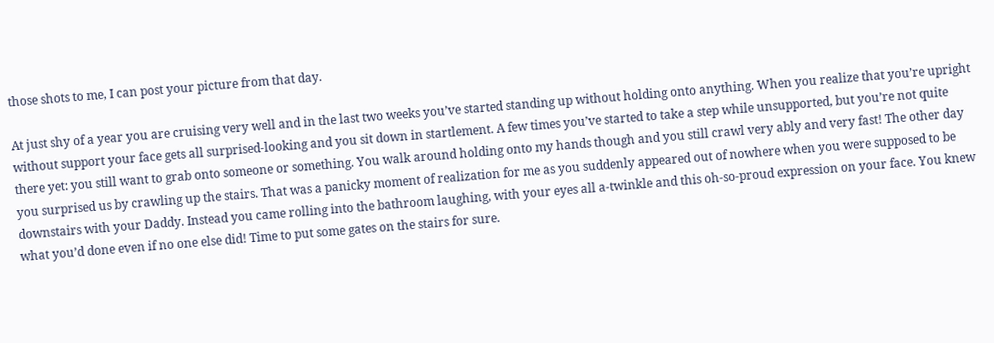those shots to me, I can post your picture from that day.

At just shy of a year you are cruising very well and in the last two weeks you’ve started standing up without holding onto anything. When you realize that you’re upright without support your face gets all surprised-looking and you sit down in startlement. A few times you’ve started to take a step while unsupported, but you’re not quite there yet: you still want to grab onto someone or something. You walk around holding onto my hands though and you still crawl very ably and very fast! The other day you surprised us by crawling up the stairs. That was a panicky moment of realization for me as you suddenly appeared out of nowhere when you were supposed to be downstairs with your Daddy. Instead you came rolling into the bathroom laughing, with your eyes all a-twinkle and this oh-so-proud expression on your face. You knew what you’d done even if no one else did! Time to put some gates on the stairs for sure.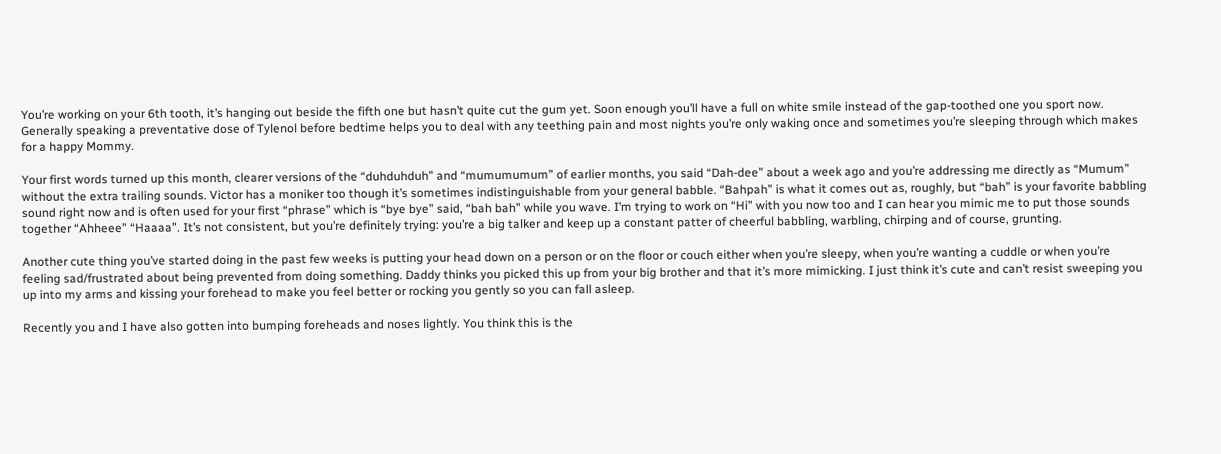You’re working on your 6th tooth, it’s hanging out beside the fifth one but hasn’t quite cut the gum yet. Soon enough you’ll have a full on white smile instead of the gap-toothed one you sport now. Generally speaking a preventative dose of Tylenol before bedtime helps you to deal with any teething pain and most nights you’re only waking once and sometimes you’re sleeping through which makes for a happy Mommy.

Your first words turned up this month, clearer versions of the “duhduhduh” and “mumumumum” of earlier months, you said “Dah-dee” about a week ago and you’re addressing me directly as “Mumum” without the extra trailing sounds. Victor has a moniker too though it’s sometimes indistinguishable from your general babble. “Bahpah” is what it comes out as, roughly, but “bah” is your favorite babbling sound right now and is often used for your first “phrase” which is “bye bye” said, “bah bah” while you wave. I’m trying to work on “Hi” with you now too and I can hear you mimic me to put those sounds together “Ahheee” “Haaaa”. It’s not consistent, but you’re definitely trying: you’re a big talker and keep up a constant patter of cheerful babbling, warbling, chirping and of course, grunting.

Another cute thing you’ve started doing in the past few weeks is putting your head down on a person or on the floor or couch either when you’re sleepy, when you’re wanting a cuddle or when you’re feeling sad/frustrated about being prevented from doing something. Daddy thinks you picked this up from your big brother and that it’s more mimicking. I just think it’s cute and can’t resist sweeping you up into my arms and kissing your forehead to make you feel better or rocking you gently so you can fall asleep.

Recently you and I have also gotten into bumping foreheads and noses lightly. You think this is the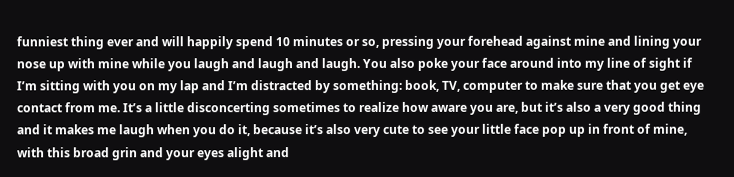funniest thing ever and will happily spend 10 minutes or so, pressing your forehead against mine and lining your nose up with mine while you laugh and laugh and laugh. You also poke your face around into my line of sight if I’m sitting with you on my lap and I’m distracted by something: book, TV, computer to make sure that you get eye contact from me. It’s a little disconcerting sometimes to realize how aware you are, but it’s also a very good thing and it makes me laugh when you do it, because it’s also very cute to see your little face pop up in front of mine, with this broad grin and your eyes alight and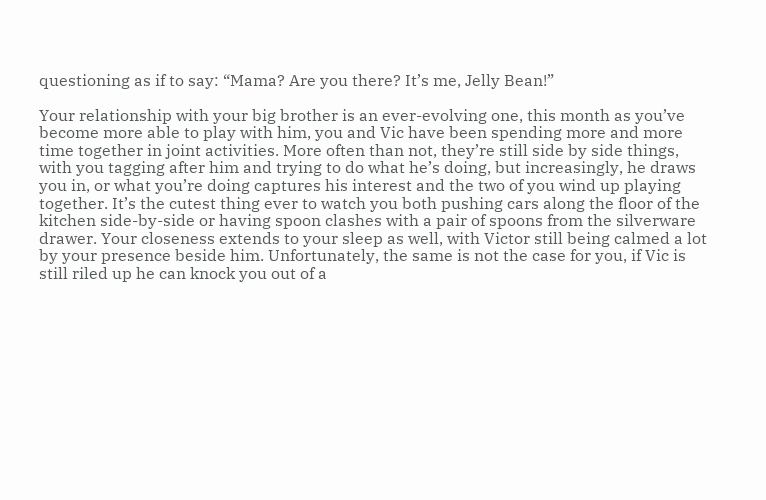questioning as if to say: “Mama? Are you there? It’s me, Jelly Bean!”

Your relationship with your big brother is an ever-evolving one, this month as you’ve become more able to play with him, you and Vic have been spending more and more time together in joint activities. More often than not, they’re still side by side things, with you tagging after him and trying to do what he’s doing, but increasingly, he draws you in, or what you’re doing captures his interest and the two of you wind up playing together. It’s the cutest thing ever to watch you both pushing cars along the floor of the kitchen side-by-side or having spoon clashes with a pair of spoons from the silverware drawer. Your closeness extends to your sleep as well, with Victor still being calmed a lot by your presence beside him. Unfortunately, the same is not the case for you, if Vic is still riled up he can knock you out of a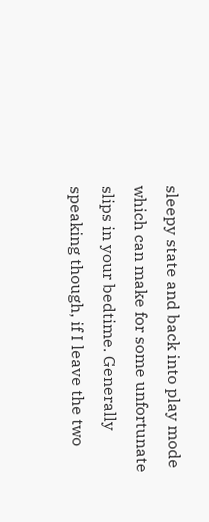sleepy state and back into play mode which can make for some unfortunate slips in your bedtime. Generally speaking though, if I leave the two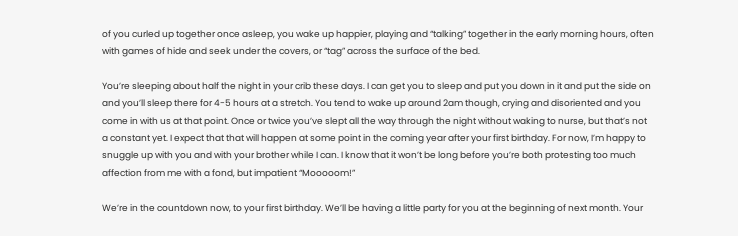of you curled up together once asleep, you wake up happier, playing and “talking” together in the early morning hours, often with games of hide and seek under the covers, or “tag” across the surface of the bed.

You’re sleeping about half the night in your crib these days. I can get you to sleep and put you down in it and put the side on and you’ll sleep there for 4-5 hours at a stretch. You tend to wake up around 2am though, crying and disoriented and you come in with us at that point. Once or twice you’ve slept all the way through the night without waking to nurse, but that’s not a constant yet. I expect that that will happen at some point in the coming year after your first birthday. For now, I’m happy to snuggle up with you and with your brother while I can. I know that it won’t be long before you’re both protesting too much affection from me with a fond, but impatient “Mooooom!”

We’re in the countdown now, to your first birthday. We’ll be having a little party for you at the beginning of next month. Your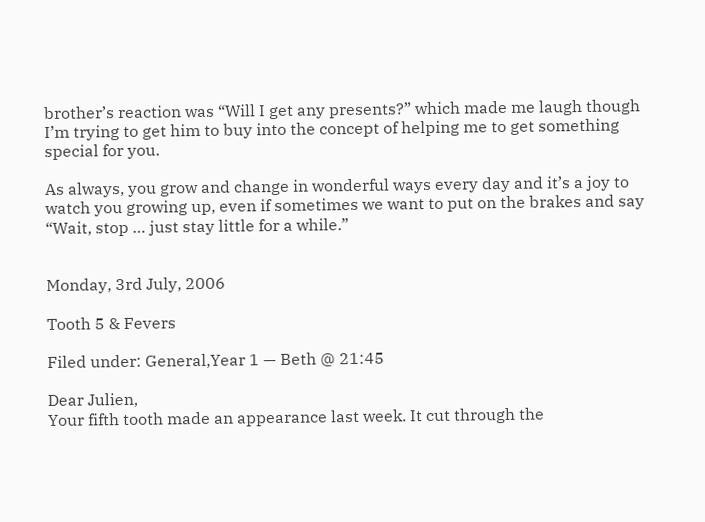brother’s reaction was “Will I get any presents?” which made me laugh though I’m trying to get him to buy into the concept of helping me to get something special for you.

As always, you grow and change in wonderful ways every day and it’s a joy to watch you growing up, even if sometimes we want to put on the brakes and say “Wait, stop … just stay little for a while.”


Monday, 3rd July, 2006

Tooth 5 & Fevers

Filed under: General,Year 1 — Beth @ 21:45

Dear Julien,
Your fifth tooth made an appearance last week. It cut through the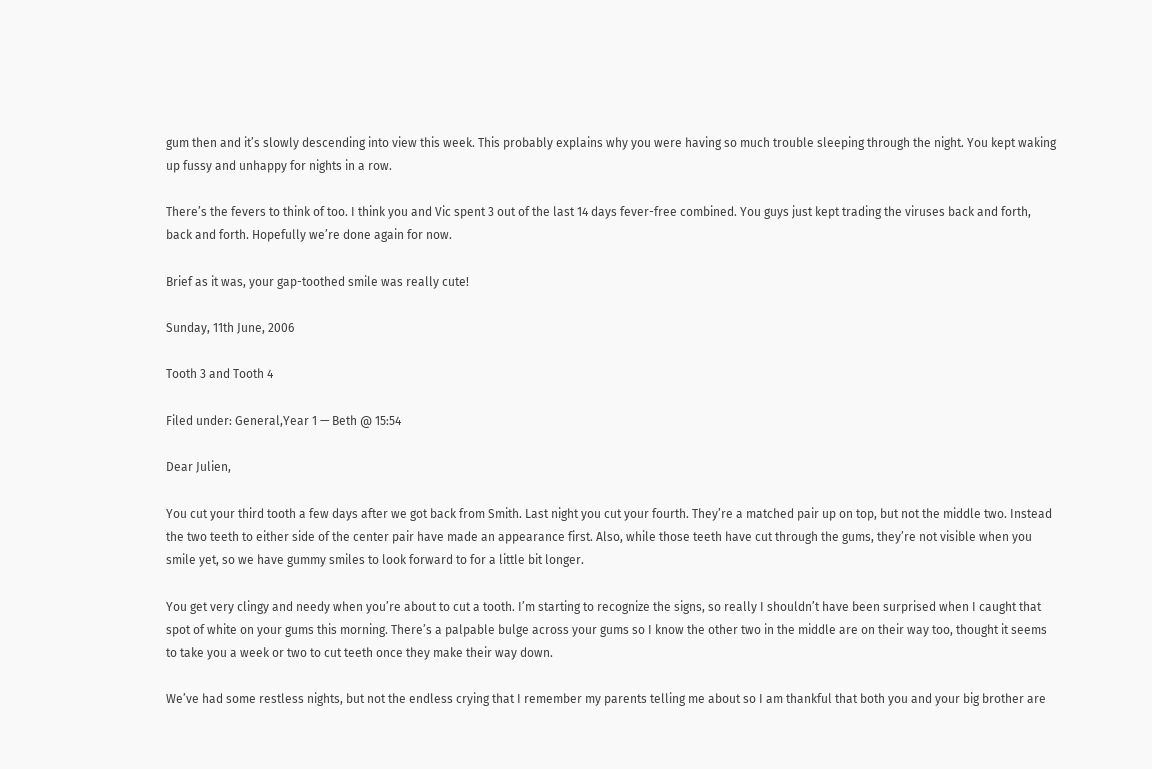gum then and it’s slowly descending into view this week. This probably explains why you were having so much trouble sleeping through the night. You kept waking up fussy and unhappy for nights in a row.

There’s the fevers to think of too. I think you and Vic spent 3 out of the last 14 days fever-free combined. You guys just kept trading the viruses back and forth, back and forth. Hopefully we’re done again for now.

Brief as it was, your gap-toothed smile was really cute!

Sunday, 11th June, 2006

Tooth 3 and Tooth 4

Filed under: General,Year 1 — Beth @ 15:54

Dear Julien,

You cut your third tooth a few days after we got back from Smith. Last night you cut your fourth. They’re a matched pair up on top, but not the middle two. Instead the two teeth to either side of the center pair have made an appearance first. Also, while those teeth have cut through the gums, they’re not visible when you smile yet, so we have gummy smiles to look forward to for a little bit longer.

You get very clingy and needy when you’re about to cut a tooth. I’m starting to recognize the signs, so really I shouldn’t have been surprised when I caught that spot of white on your gums this morning. There’s a palpable bulge across your gums so I know the other two in the middle are on their way too, thought it seems to take you a week or two to cut teeth once they make their way down.

We’ve had some restless nights, but not the endless crying that I remember my parents telling me about so I am thankful that both you and your big brother are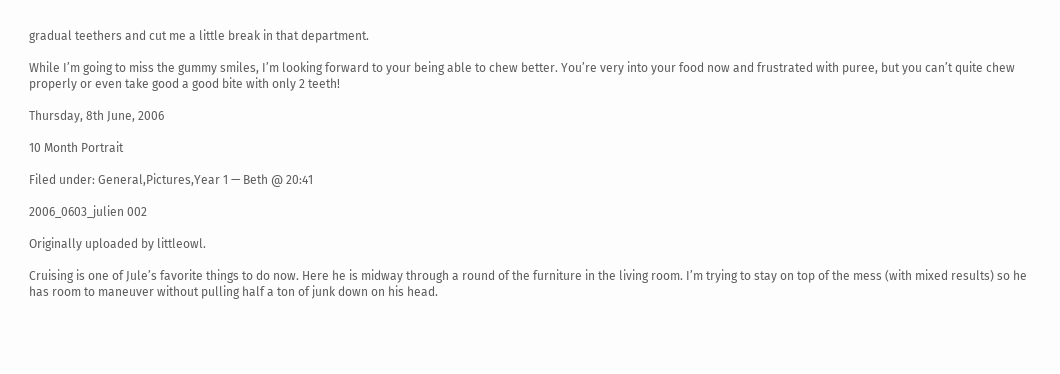gradual teethers and cut me a little break in that department.

While I’m going to miss the gummy smiles, I’m looking forward to your being able to chew better. You’re very into your food now and frustrated with puree, but you can’t quite chew properly or even take good a good bite with only 2 teeth!

Thursday, 8th June, 2006

10 Month Portrait

Filed under: General,Pictures,Year 1 — Beth @ 20:41

2006_0603_julien 002

Originally uploaded by littleowl.

Cruising is one of Jule’s favorite things to do now. Here he is midway through a round of the furniture in the living room. I’m trying to stay on top of the mess (with mixed results) so he has room to maneuver without pulling half a ton of junk down on his head.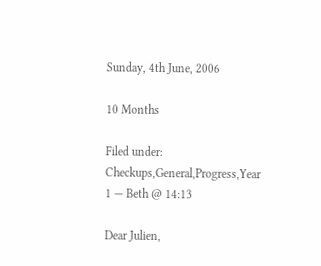Sunday, 4th June, 2006

10 Months

Filed under: Checkups,General,Progress,Year 1 — Beth @ 14:13

Dear Julien,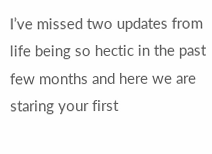I’ve missed two updates from life being so hectic in the past few months and here we are staring your first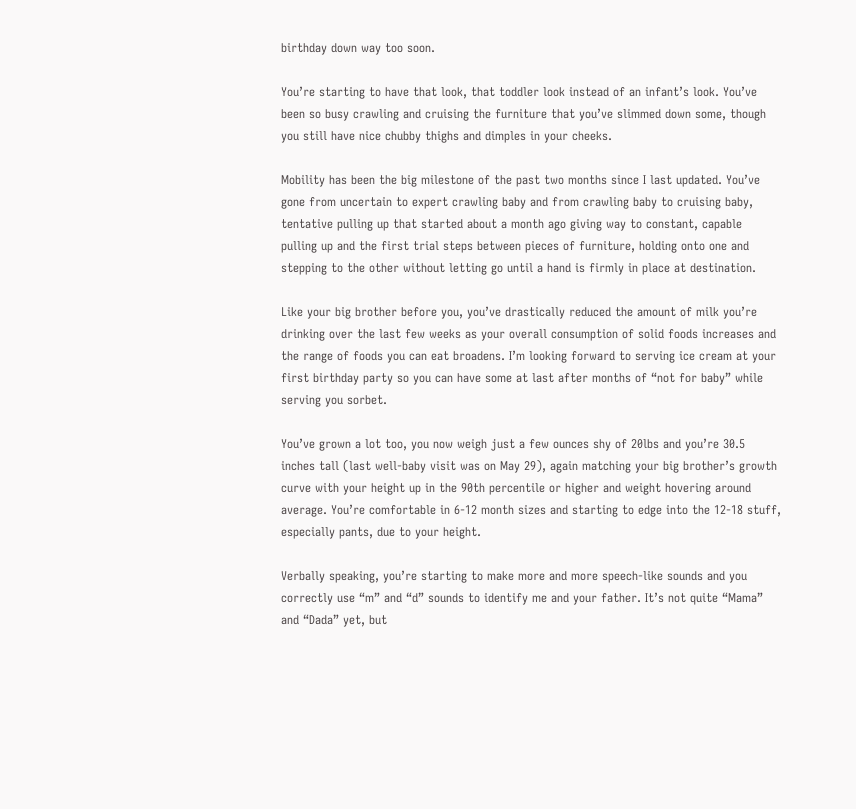birthday down way too soon.

You’re starting to have that look, that toddler look instead of an infant’s look. You’ve been so busy crawling and cruising the furniture that you’ve slimmed down some, though you still have nice chubby thighs and dimples in your cheeks.

Mobility has been the big milestone of the past two months since I last updated. You’ve gone from uncertain to expert crawling baby and from crawling baby to cruising baby, tentative pulling up that started about a month ago giving way to constant, capable pulling up and the first trial steps between pieces of furniture, holding onto one and stepping to the other without letting go until a hand is firmly in place at destination.

Like your big brother before you, you’ve drastically reduced the amount of milk you’re drinking over the last few weeks as your overall consumption of solid foods increases and the range of foods you can eat broadens. I’m looking forward to serving ice cream at your first birthday party so you can have some at last after months of “not for baby” while serving you sorbet.

You’ve grown a lot too, you now weigh just a few ounces shy of 20lbs and you’re 30.5 inches tall (last well-baby visit was on May 29), again matching your big brother’s growth curve with your height up in the 90th percentile or higher and weight hovering around average. You’re comfortable in 6-12 month sizes and starting to edge into the 12-18 stuff, especially pants, due to your height.

Verbally speaking, you’re starting to make more and more speech-like sounds and you correctly use “m” and “d” sounds to identify me and your father. It’s not quite “Mama” and “Dada” yet, but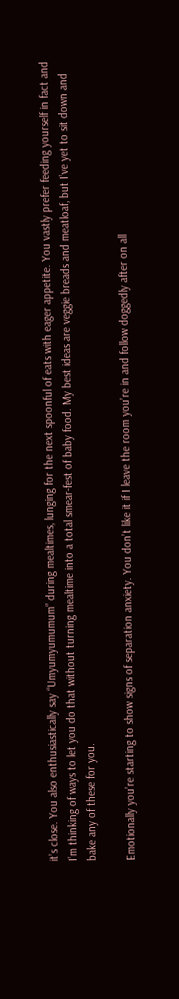it’s close. You also enthusiastically say “Umyumyumumum” during mealtimes, lunging for the next spoonful of eats with eager appetite. You vastly prefer feeding yourself in fact and I’m thinking of ways to let you do that without turning mealtime into a total smear-fest of baby food. My best ideas are veggie breads and meatloaf, but I’ve yet to sit down and bake any of these for you.

Emotionally you’re starting to show signs of separation anxiety. You don’t like it if I leave the room you’re in and follow doggedly after on all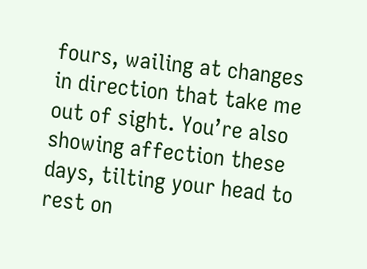fours, wailing at changes in direction that take me out of sight. You’re also showing affection these days, tilting your head to rest on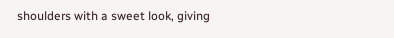shoulders with a sweet look, giving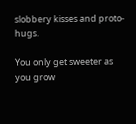slobbery kisses and proto-hugs.

You only get sweeter as you grow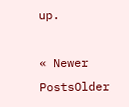up.

« Newer PostsOlder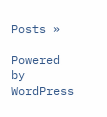Posts »

Powered by WordPress